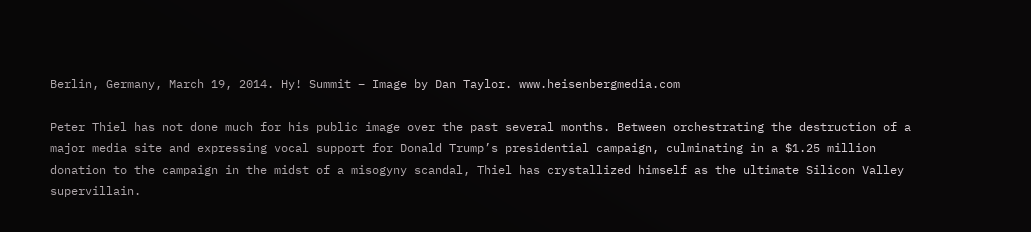Berlin, Germany, March 19, 2014. Hy! Summit – Image by Dan Taylor. www.heisenbergmedia.com

Peter Thiel has not done much for his public image over the past several months. Between orchestrating the destruction of a major media site and expressing vocal support for Donald Trump’s presidential campaign, culminating in a $1.25 million donation to the campaign in the midst of a misogyny scandal, Thiel has crystallized himself as the ultimate Silicon Valley supervillain.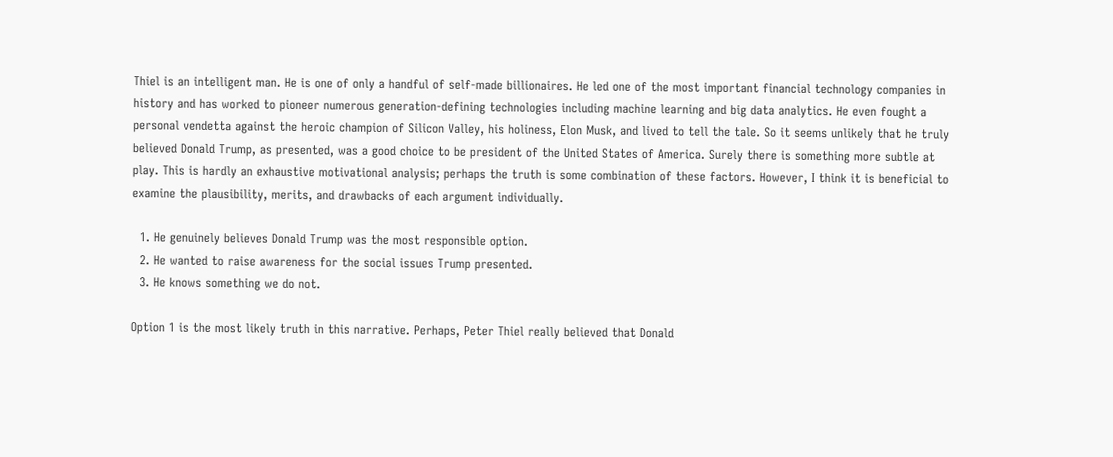Thiel is an intelligent man. He is one of only a handful of self-made billionaires. He led one of the most important financial technology companies in history and has worked to pioneer numerous generation-defining technologies including machine learning and big data analytics. He even fought a personal vendetta against the heroic champion of Silicon Valley, his holiness, Elon Musk, and lived to tell the tale. So it seems unlikely that he truly believed Donald Trump, as presented, was a good choice to be president of the United States of America. Surely there is something more subtle at play. This is hardly an exhaustive motivational analysis; perhaps the truth is some combination of these factors. However, I think it is beneficial to examine the plausibility, merits, and drawbacks of each argument individually.

  1. He genuinely believes Donald Trump was the most responsible option.
  2. He wanted to raise awareness for the social issues Trump presented.
  3. He knows something we do not.

Option 1 is the most likely truth in this narrative. Perhaps, Peter Thiel really believed that Donald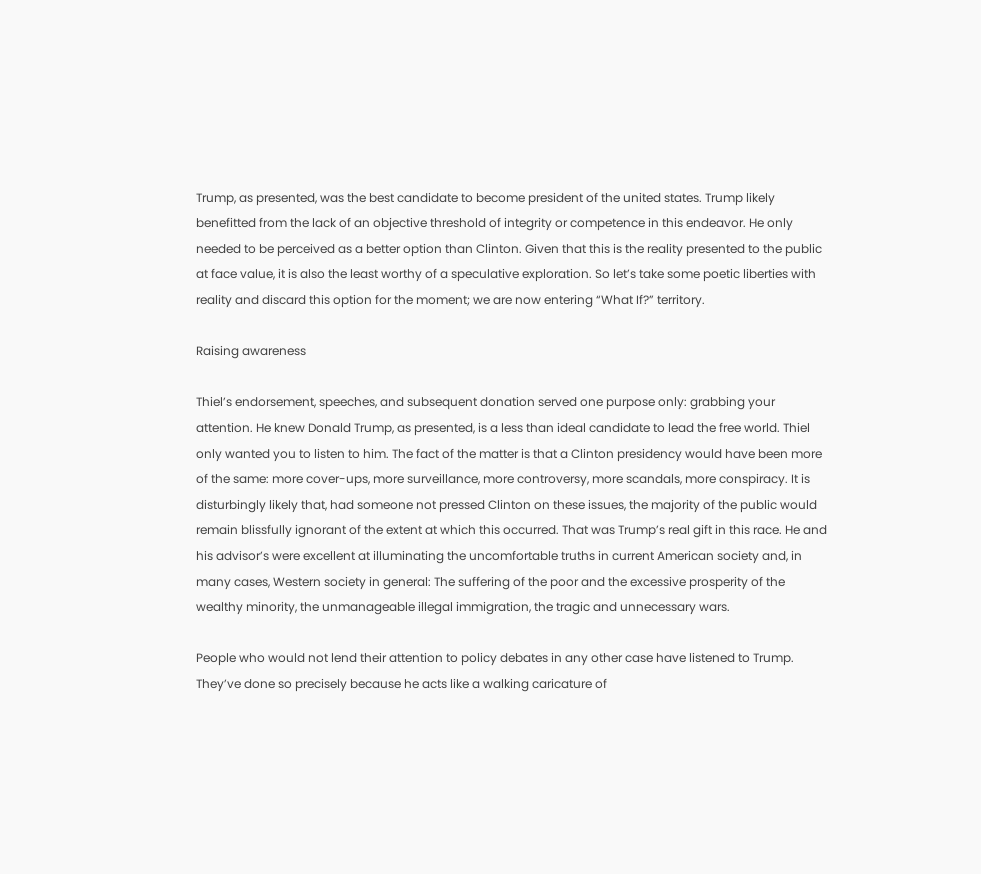Trump, as presented, was the best candidate to become president of the united states. Trump likely benefitted from the lack of an objective threshold of integrity or competence in this endeavor. He only needed to be perceived as a better option than Clinton. Given that this is the reality presented to the public at face value, it is also the least worthy of a speculative exploration. So let’s take some poetic liberties with reality and discard this option for the moment; we are now entering “What If?” territory.

Raising awareness

Thiel’s endorsement, speeches, and subsequent donation served one purpose only: grabbing your attention. He knew Donald Trump, as presented, is a less than ideal candidate to lead the free world. Thiel only wanted you to listen to him. The fact of the matter is that a Clinton presidency would have been more of the same: more cover-ups, more surveillance, more controversy, more scandals, more conspiracy. It is disturbingly likely that, had someone not pressed Clinton on these issues, the majority of the public would remain blissfully ignorant of the extent at which this occurred. That was Trump’s real gift in this race. He and his advisor’s were excellent at illuminating the uncomfortable truths in current American society and, in many cases, Western society in general: The suffering of the poor and the excessive prosperity of the wealthy minority, the unmanageable illegal immigration, the tragic and unnecessary wars.

People who would not lend their attention to policy debates in any other case have listened to Trump. They’ve done so precisely because he acts like a walking caricature of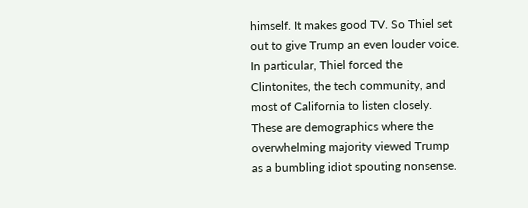himself. It makes good TV. So Thiel set out to give Trump an even louder voice. In particular, Thiel forced the Clintonites, the tech community, and most of California to listen closely. These are demographics where the overwhelming majority viewed Trump as a bumbling idiot spouting nonsense.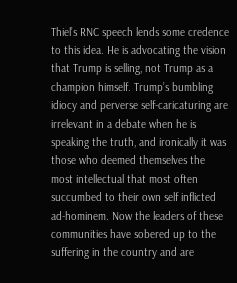Thiel’s RNC speech lends some credence to this idea. He is advocating the vision that Trump is selling, not Trump as a champion himself. Trump’s bumbling idiocy and perverse self-caricaturing are irrelevant in a debate when he is speaking the truth, and ironically it was those who deemed themselves the most intellectual that most often succumbed to their own self inflicted ad-hominem. Now the leaders of these communities have sobered up to the suffering in the country and are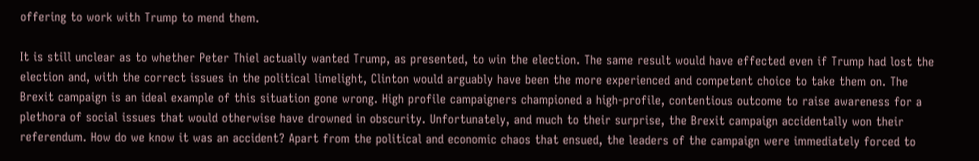offering to work with Trump to mend them.

It is still unclear as to whether Peter Thiel actually wanted Trump, as presented, to win the election. The same result would have effected even if Trump had lost the election and, with the correct issues in the political limelight, Clinton would arguably have been the more experienced and competent choice to take them on. The Brexit campaign is an ideal example of this situation gone wrong. High profile campaigners championed a high-profile, contentious outcome to raise awareness for a plethora of social issues that would otherwise have drowned in obscurity. Unfortunately, and much to their surprise, the Brexit campaign accidentally won their referendum. How do we know it was an accident? Apart from the political and economic chaos that ensued, the leaders of the campaign were immediately forced to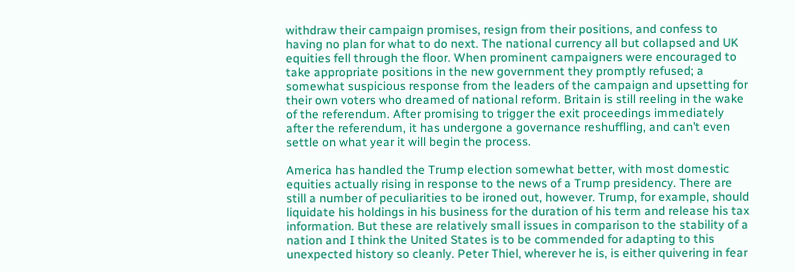withdraw their campaign promises, resign from their positions, and confess to having no plan for what to do next. The national currency all but collapsed and UK equities fell through the floor. When prominent campaigners were encouraged to take appropriate positions in the new government they promptly refused; a somewhat suspicious response from the leaders of the campaign and upsetting for their own voters who dreamed of national reform. Britain is still reeling in the wake of the referendum. After promising to trigger the exit proceedings immediately after the referendum, it has undergone a governance reshuffling, and can’t even settle on what year it will begin the process.

America has handled the Trump election somewhat better, with most domestic equities actually rising in response to the news of a Trump presidency. There are still a number of peculiarities to be ironed out, however. Trump, for example, should liquidate his holdings in his business for the duration of his term and release his tax information. But these are relatively small issues in comparison to the stability of a nation and I think the United States is to be commended for adapting to this unexpected history so cleanly. Peter Thiel, wherever he is, is either quivering in fear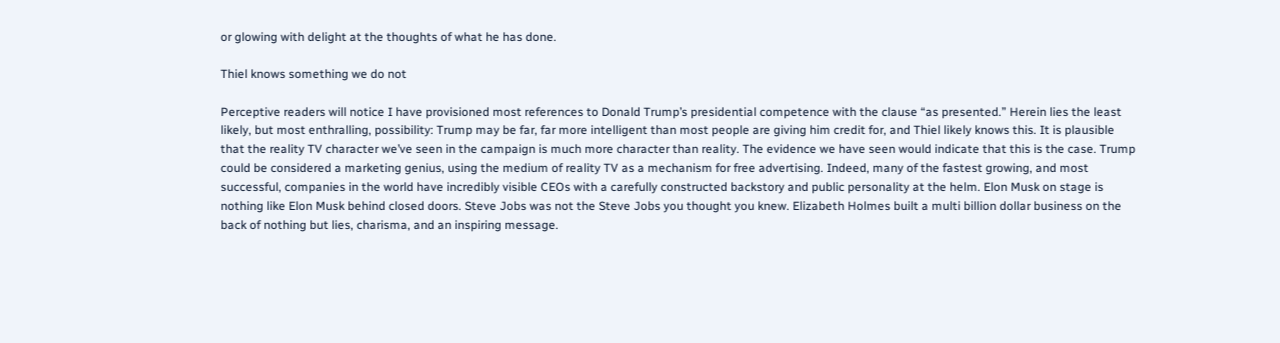or glowing with delight at the thoughts of what he has done.

Thiel knows something we do not

Perceptive readers will notice I have provisioned most references to Donald Trump’s presidential competence with the clause “as presented.” Herein lies the least likely, but most enthralling, possibility: Trump may be far, far more intelligent than most people are giving him credit for, and Thiel likely knows this. It is plausible that the reality TV character we’ve seen in the campaign is much more character than reality. The evidence we have seen would indicate that this is the case. Trump could be considered a marketing genius, using the medium of reality TV as a mechanism for free advertising. Indeed, many of the fastest growing, and most successful, companies in the world have incredibly visible CEOs with a carefully constructed backstory and public personality at the helm. Elon Musk on stage is nothing like Elon Musk behind closed doors. Steve Jobs was not the Steve Jobs you thought you knew. Elizabeth Holmes built a multi billion dollar business on the back of nothing but lies, charisma, and an inspiring message.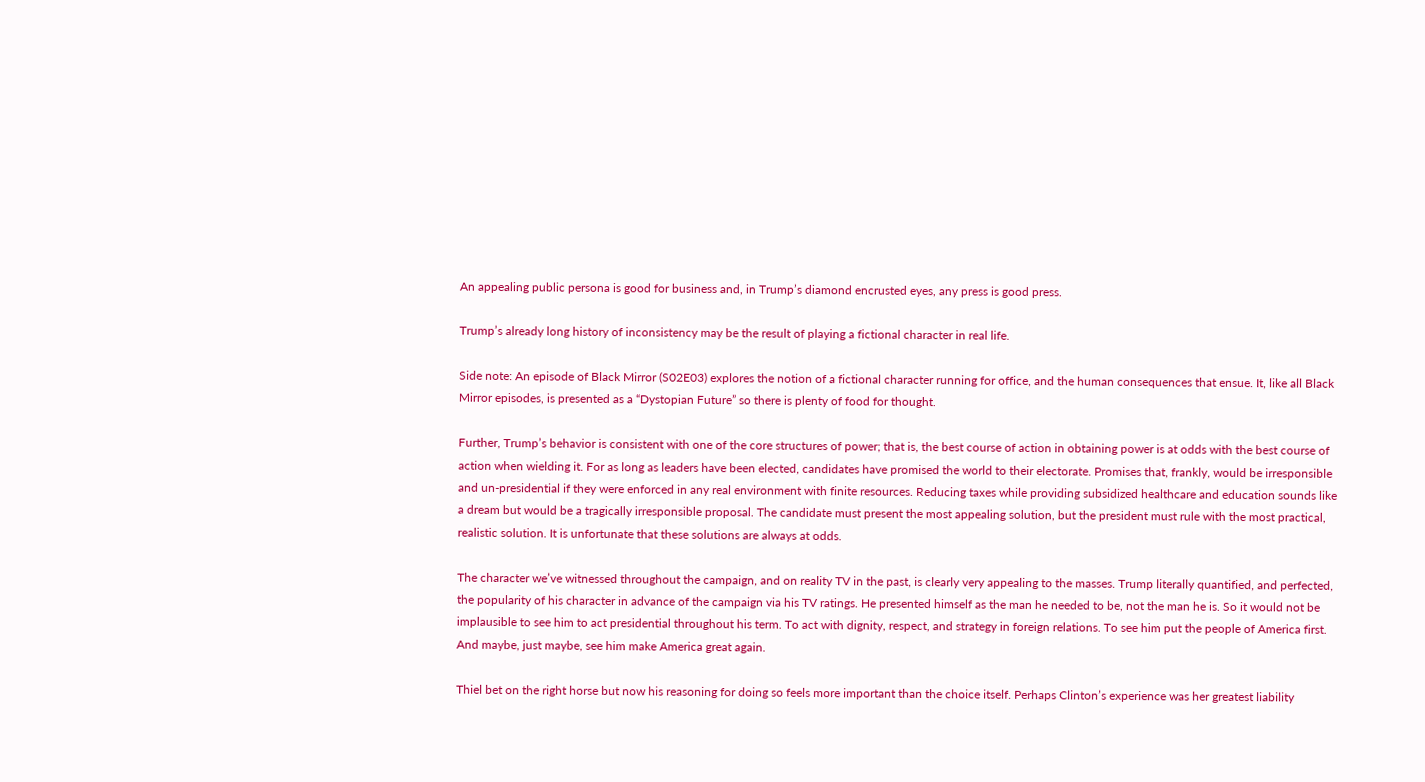An appealing public persona is good for business and, in Trump’s diamond encrusted eyes, any press is good press.

Trump’s already long history of inconsistency may be the result of playing a fictional character in real life.

Side note: An episode of Black Mirror (S02E03) explores the notion of a fictional character running for office, and the human consequences that ensue. It, like all Black Mirror episodes, is presented as a “Dystopian Future” so there is plenty of food for thought.

Further, Trump’s behavior is consistent with one of the core structures of power; that is, the best course of action in obtaining power is at odds with the best course of action when wielding it. For as long as leaders have been elected, candidates have promised the world to their electorate. Promises that, frankly, would be irresponsible and un-presidential if they were enforced in any real environment with finite resources. Reducing taxes while providing subsidized healthcare and education sounds like a dream but would be a tragically irresponsible proposal. The candidate must present the most appealing solution, but the president must rule with the most practical, realistic solution. It is unfortunate that these solutions are always at odds.

The character we’ve witnessed throughout the campaign, and on reality TV in the past, is clearly very appealing to the masses. Trump literally quantified, and perfected, the popularity of his character in advance of the campaign via his TV ratings. He presented himself as the man he needed to be, not the man he is. So it would not be implausible to see him to act presidential throughout his term. To act with dignity, respect, and strategy in foreign relations. To see him put the people of America first. And maybe, just maybe, see him make America great again.

Thiel bet on the right horse but now his reasoning for doing so feels more important than the choice itself. Perhaps Clinton’s experience was her greatest liability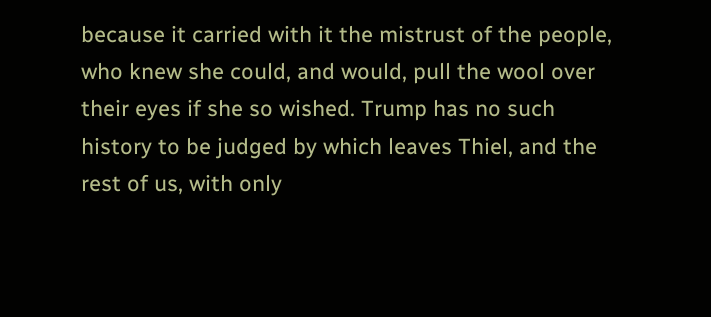because it carried with it the mistrust of the people, who knew she could, and would, pull the wool over their eyes if she so wished. Trump has no such history to be judged by which leaves Thiel, and the rest of us, with only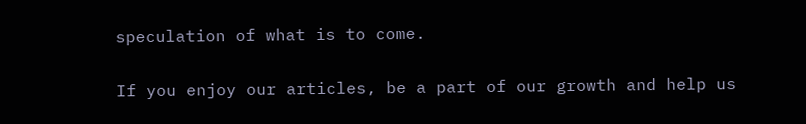speculation of what is to come.

If you enjoy our articles, be a part of our growth and help us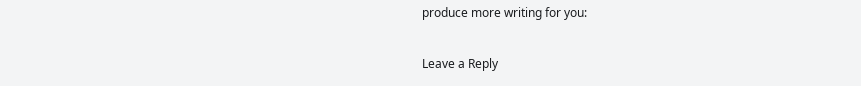produce more writing for you:

Leave a Reply